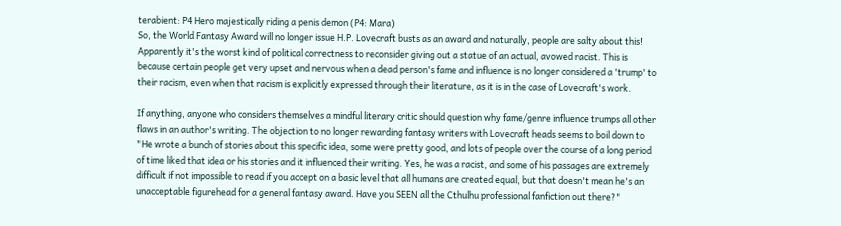terabient: P4 Hero majestically riding a penis demon (P4: Mara)
So, the World Fantasy Award will no longer issue H.P. Lovecraft busts as an award and naturally, people are salty about this! Apparently it's the worst kind of political correctness to reconsider giving out a statue of an actual, avowed racist. This is because certain people get very upset and nervous when a dead person's fame and influence is no longer considered a 'trump' to their racism, even when that racism is explicitly expressed through their literature, as it is in the case of Lovecraft's work.

If anything, anyone who considers themselves a mindful literary critic should question why fame/genre influence trumps all other flaws in an author's writing. The objection to no longer rewarding fantasy writers with Lovecraft heads seems to boil down to "He wrote a bunch of stories about this specific idea, some were pretty good, and lots of people over the course of a long period of time liked that idea or his stories and it influenced their writing. Yes, he was a racist, and some of his passages are extremely difficult if not impossible to read if you accept on a basic level that all humans are created equal, but that doesn't mean he's an unacceptable figurehead for a general fantasy award. Have you SEEN all the Cthulhu professional fanfiction out there?"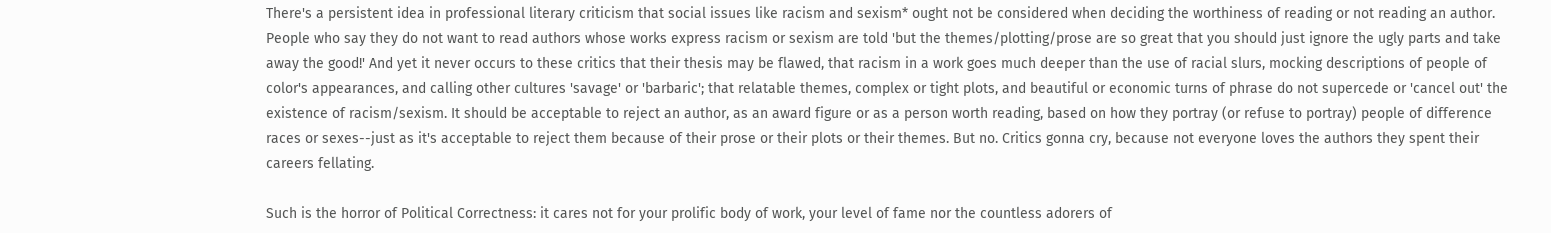There's a persistent idea in professional literary criticism that social issues like racism and sexism* ought not be considered when deciding the worthiness of reading or not reading an author. People who say they do not want to read authors whose works express racism or sexism are told 'but the themes/plotting/prose are so great that you should just ignore the ugly parts and take away the good!' And yet it never occurs to these critics that their thesis may be flawed, that racism in a work goes much deeper than the use of racial slurs, mocking descriptions of people of color's appearances, and calling other cultures 'savage' or 'barbaric'; that relatable themes, complex or tight plots, and beautiful or economic turns of phrase do not supercede or 'cancel out' the existence of racism/sexism. It should be acceptable to reject an author, as an award figure or as a person worth reading, based on how they portray (or refuse to portray) people of difference races or sexes--just as it's acceptable to reject them because of their prose or their plots or their themes. But no. Critics gonna cry, because not everyone loves the authors they spent their careers fellating.

Such is the horror of Political Correctness: it cares not for your prolific body of work, your level of fame nor the countless adorers of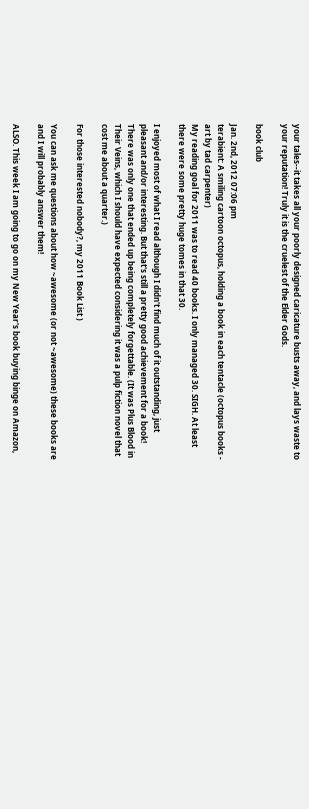your tales--it takes all your poorly designed caricature busts away, and lays waste to your reputation! Truly it is the cruelest of the Elder Gods.

book club

Jan. 2nd, 2012 07:06 pm
terabient: A smiling cartoon octopus, holding a book in each tentacle (octopus books - art by tad carpenter)
My reading goal for 2011 was to read 40 books. I only managed 30. SIGH. At least there were some pretty huge tomes in that 30.

I enjoyed most of what I read although I didn't find much of it outstanding, just pleasant and/or interesting. But that's still a pretty good achievement for a book! There was only one that ended up being completely forgettable. (It was Plus Blood in Their Veins, which I should have expected considering it was a pulp fiction novel that cost me about a quarter.)

For those interested nobody?, my 2011 Book List )

You can ask me questions about how ~awesome (or not ~awesome) these books are and I will probably answer them!

ALSO. This week I am going to go on my New Year's book buying binge on Amazon,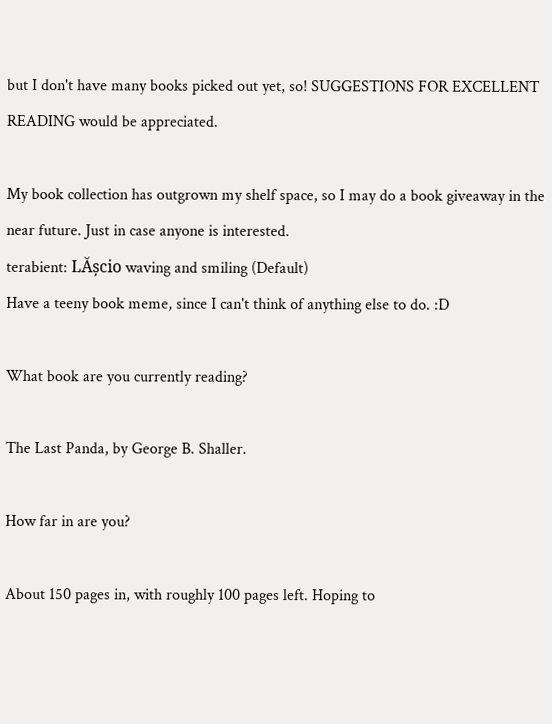but I don't have many books picked out yet, so! SUGGESTIONS FOR EXCELLENT READING would be appreciated.

My book collection has outgrown my shelf space, so I may do a book giveaway in the near future. Just in case anyone is interested.
terabient: LĂșcio waving and smiling (Default)
Have a teeny book meme, since I can't think of anything else to do. :D

What book are you currently reading?

The Last Panda, by George B. Shaller.

How far in are you?

About 150 pages in, with roughly 100 pages left. Hoping to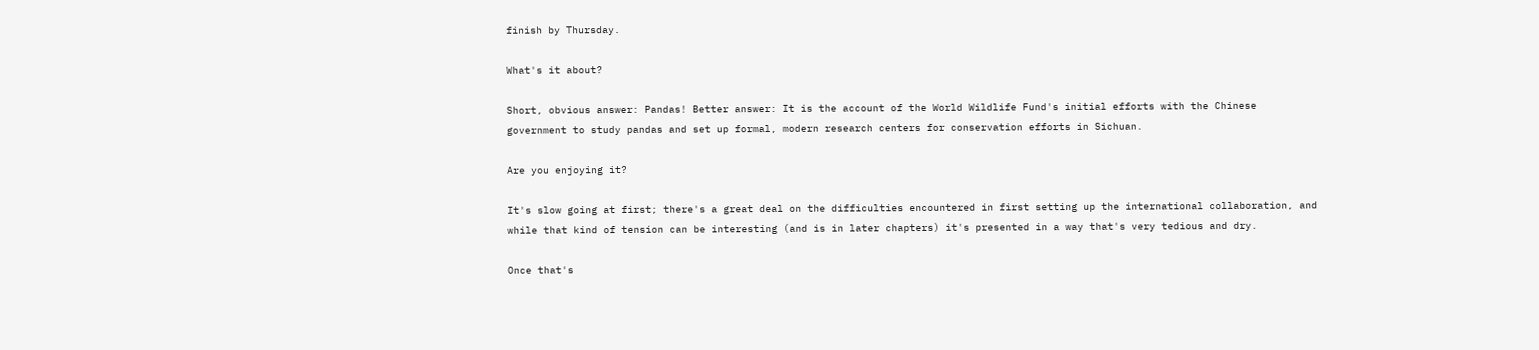finish by Thursday.

What's it about?

Short, obvious answer: Pandas! Better answer: It is the account of the World Wildlife Fund's initial efforts with the Chinese government to study pandas and set up formal, modern research centers for conservation efforts in Sichuan.

Are you enjoying it?

It's slow going at first; there's a great deal on the difficulties encountered in first setting up the international collaboration, and while that kind of tension can be interesting (and is in later chapters) it's presented in a way that's very tedious and dry.

Once that's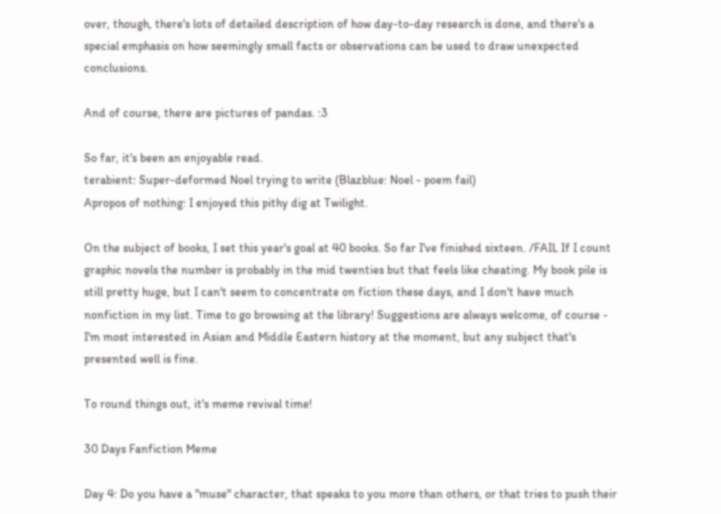over, though, there's lots of detailed description of how day-to-day research is done, and there's a special emphasis on how seemingly small facts or observations can be used to draw unexpected conclusions.

And of course, there are pictures of pandas. :3

So far, it's been an enjoyable read.
terabient: Super-deformed Noel trying to write (Blazblue: Noel - poem fail)
Apropos of nothing: I enjoyed this pithy dig at Twilight.

On the subject of books, I set this year's goal at 40 books. So far I've finished sixteen. /FAIL If I count graphic novels the number is probably in the mid twenties but that feels like cheating. My book pile is still pretty huge, but I can't seem to concentrate on fiction these days, and I don't have much nonfiction in my list. Time to go browsing at the library! Suggestions are always welcome, of course - I'm most interested in Asian and Middle Eastern history at the moment, but any subject that's presented well is fine.

To round things out, it's meme revival time!

30 Days Fanfiction Meme

Day 4: Do you have a "muse" character, that speaks to you more than others, or that tries to push their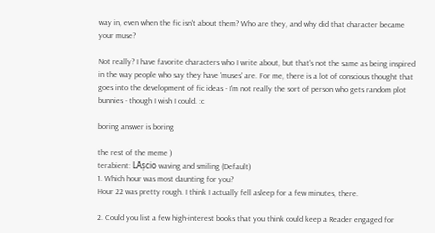way in, even when the fic isn't about them? Who are they, and why did that character became your muse?

Not really? I have favorite characters who I write about, but that's not the same as being inspired in the way people who say they have 'muses' are. For me, there is a lot of conscious thought that goes into the development of fic ideas - I'm not really the sort of person who gets random plot bunnies - though I wish I could. :c

boring answer is boring

the rest of the meme )
terabient: LĂșcio waving and smiling (Default)
1. Which hour was most daunting for you?
Hour 22 was pretty rough. I think I actually fell asleep for a few minutes, there.

2. Could you list a few high-interest books that you think could keep a Reader engaged for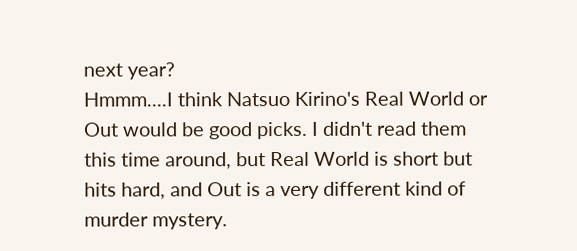next year?
Hmmm....I think Natsuo Kirino's Real World or Out would be good picks. I didn't read them this time around, but Real World is short but hits hard, and Out is a very different kind of murder mystery.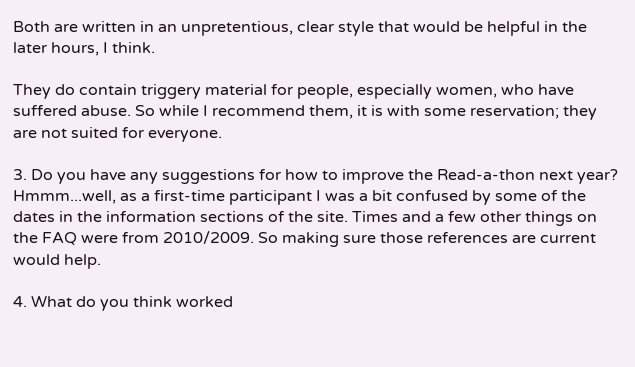Both are written in an unpretentious, clear style that would be helpful in the later hours, I think.

They do contain triggery material for people, especially women, who have suffered abuse. So while I recommend them, it is with some reservation; they are not suited for everyone.

3. Do you have any suggestions for how to improve the Read-a-thon next year?
Hmmm...well, as a first-time participant I was a bit confused by some of the dates in the information sections of the site. Times and a few other things on the FAQ were from 2010/2009. So making sure those references are current would help.

4. What do you think worked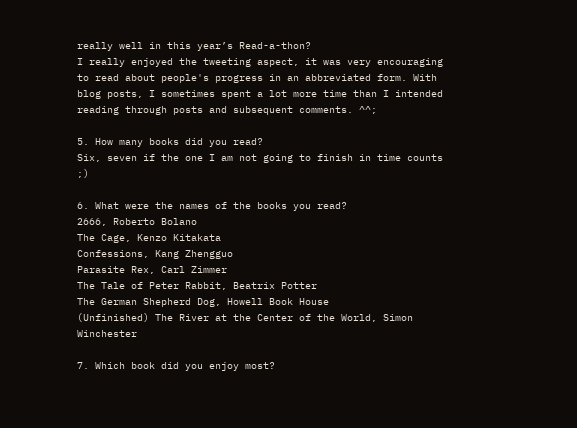really well in this year’s Read-a-thon?
I really enjoyed the tweeting aspect, it was very encouraging to read about people's progress in an abbreviated form. With blog posts, I sometimes spent a lot more time than I intended reading through posts and subsequent comments. ^^;

5. How many books did you read?
Six, seven if the one I am not going to finish in time counts ;)

6. What were the names of the books you read?
2666, Roberto Bolano
The Cage, Kenzo Kitakata
Confessions, Kang Zhengguo
Parasite Rex, Carl Zimmer
The Tale of Peter Rabbit, Beatrix Potter
The German Shepherd Dog, Howell Book House
(Unfinished) The River at the Center of the World, Simon Winchester

7. Which book did you enjoy most?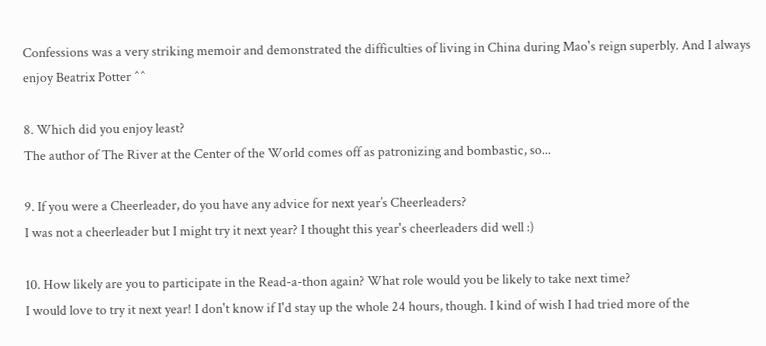Confessions was a very striking memoir and demonstrated the difficulties of living in China during Mao's reign superbly. And I always enjoy Beatrix Potter ^^

8. Which did you enjoy least?
The author of The River at the Center of the World comes off as patronizing and bombastic, so...

9. If you were a Cheerleader, do you have any advice for next year’s Cheerleaders?
I was not a cheerleader but I might try it next year? I thought this year's cheerleaders did well :)

10. How likely are you to participate in the Read-a-thon again? What role would you be likely to take next time?
I would love to try it next year! I don't know if I'd stay up the whole 24 hours, though. I kind of wish I had tried more of the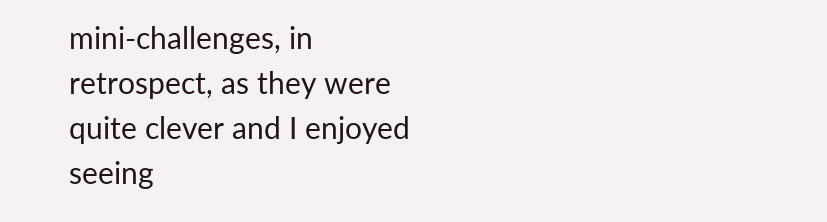mini-challenges, in retrospect, as they were quite clever and I enjoyed seeing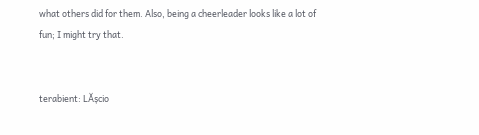what others did for them. Also, being a cheerleader looks like a lot of fun; I might try that.


terabient: LĂșcio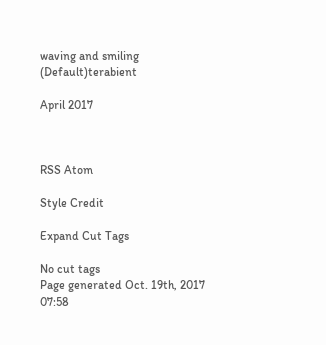waving and smiling (Default)terabient

April 2017



RSS Atom

Style Credit

Expand Cut Tags

No cut tags
Page generated Oct. 19th, 2017 07:58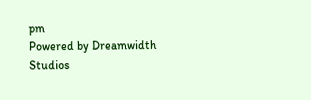pm
Powered by Dreamwidth Studios